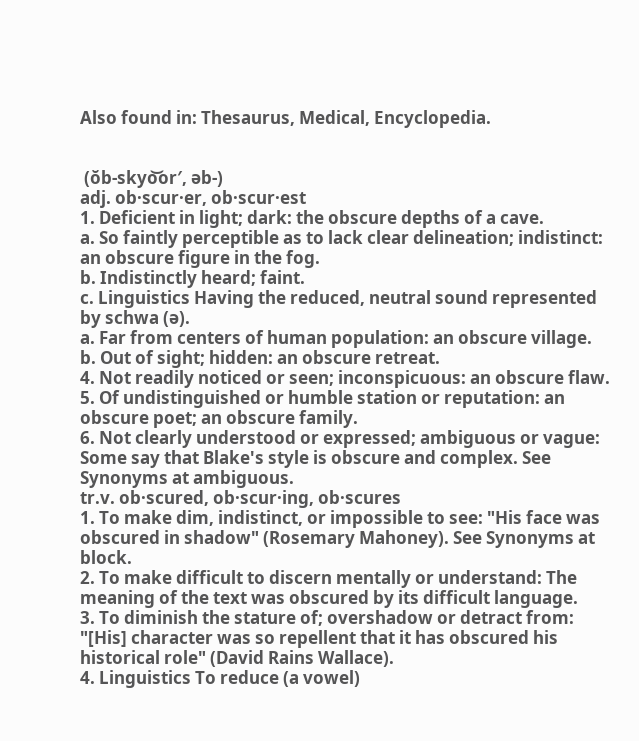Also found in: Thesaurus, Medical, Encyclopedia.


 (ŏb-skyo͝or′, əb-)
adj. ob·scur·er, ob·scur·est
1. Deficient in light; dark: the obscure depths of a cave.
a. So faintly perceptible as to lack clear delineation; indistinct: an obscure figure in the fog.
b. Indistinctly heard; faint.
c. Linguistics Having the reduced, neutral sound represented by schwa (ə).
a. Far from centers of human population: an obscure village.
b. Out of sight; hidden: an obscure retreat.
4. Not readily noticed or seen; inconspicuous: an obscure flaw.
5. Of undistinguished or humble station or reputation: an obscure poet; an obscure family.
6. Not clearly understood or expressed; ambiguous or vague: Some say that Blake's style is obscure and complex. See Synonyms at ambiguous.
tr.v. ob·scured, ob·scur·ing, ob·scures
1. To make dim, indistinct, or impossible to see: "His face was obscured in shadow" (Rosemary Mahoney). See Synonyms at block.
2. To make difficult to discern mentally or understand: The meaning of the text was obscured by its difficult language.
3. To diminish the stature of; overshadow or detract from: "[His] character was so repellent that it has obscured his historical role" (David Rains Wallace).
4. Linguistics To reduce (a vowel)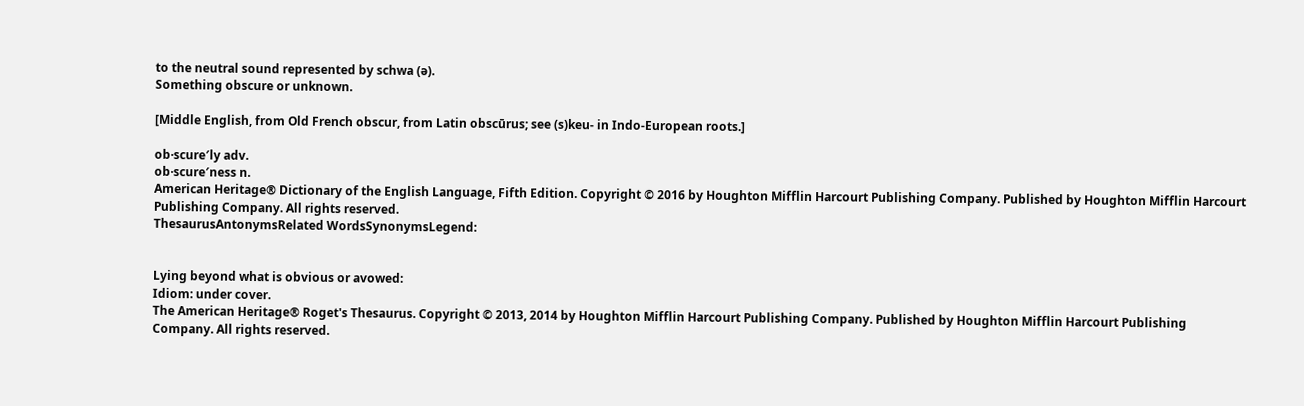to the neutral sound represented by schwa (ə).
Something obscure or unknown.

[Middle English, from Old French obscur, from Latin obscūrus; see (s)keu- in Indo-European roots.]

ob·scure′ly adv.
ob·scure′ness n.
American Heritage® Dictionary of the English Language, Fifth Edition. Copyright © 2016 by Houghton Mifflin Harcourt Publishing Company. Published by Houghton Mifflin Harcourt Publishing Company. All rights reserved.
ThesaurusAntonymsRelated WordsSynonymsLegend:


Lying beyond what is obvious or avowed:
Idiom: under cover.
The American Heritage® Roget's Thesaurus. Copyright © 2013, 2014 by Houghton Mifflin Harcourt Publishing Company. Published by Houghton Mifflin Harcourt Publishing Company. All rights reserved.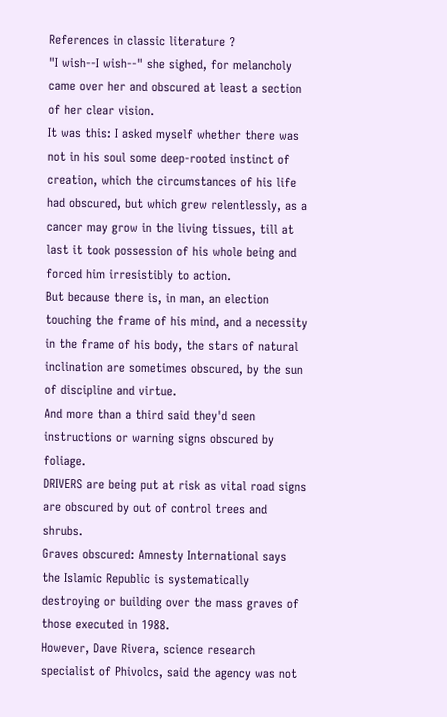References in classic literature ?
"I wish--I wish--" she sighed, for melancholy came over her and obscured at least a section of her clear vision.
It was this: I asked myself whether there was not in his soul some deep-rooted instinct of creation, which the circumstances of his life had obscured, but which grew relentlessly, as a cancer may grow in the living tissues, till at last it took possession of his whole being and forced him irresistibly to action.
But because there is, in man, an election touching the frame of his mind, and a necessity in the frame of his body, the stars of natural inclination are sometimes obscured, by the sun of discipline and virtue.
And more than a third said they'd seen instructions or warning signs obscured by foliage.
DRIVERS are being put at risk as vital road signs are obscured by out of control trees and shrubs.
Graves obscured: Amnesty International says the Islamic Republic is systematically destroying or building over the mass graves of those executed in 1988.
However, Dave Rivera, science research specialist of Phivolcs, said the agency was not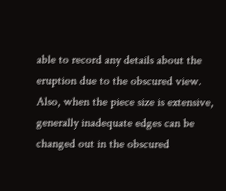able to record any details about the eruption due to the obscured view.
Also, when the piece size is extensive, generally inadequate edges can be changed out in the obscured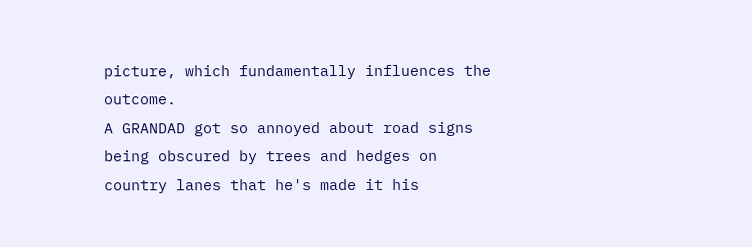picture, which fundamentally influences the outcome.
A GRANDAD got so annoyed about road signs being obscured by trees and hedges on country lanes that he's made it his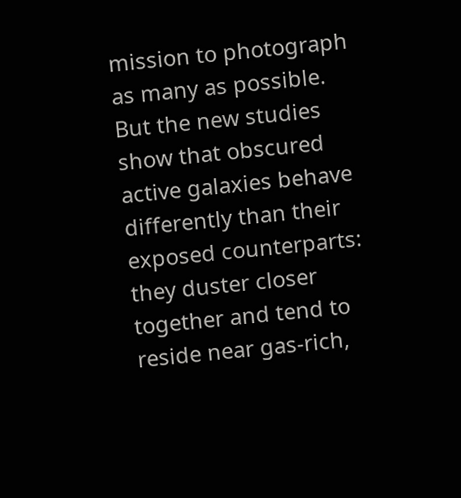mission to photograph as many as possible.
But the new studies show that obscured active galaxies behave differently than their exposed counterparts: they duster closer together and tend to reside near gas-rich,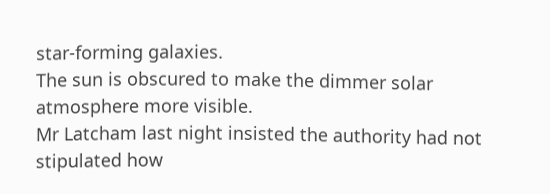star-forming galaxies.
The sun is obscured to make the dimmer solar atmosphere more visible.
Mr Latcham last night insisted the authority had not stipulated how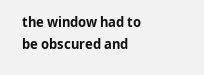the window had to be obscured and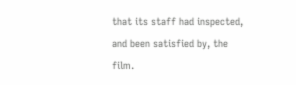that its staff had inspected, and been satisfied by, the film.